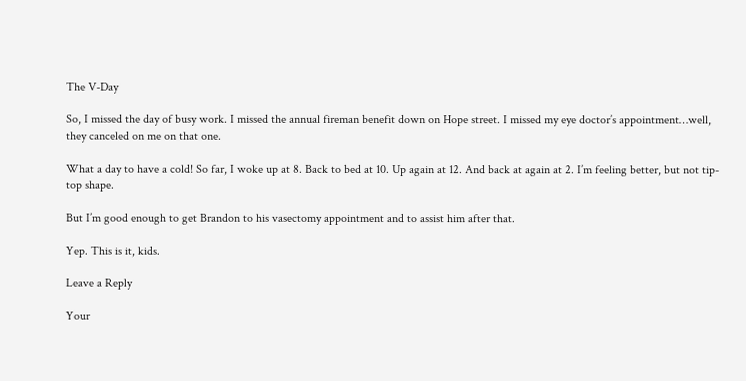The V-Day

So, I missed the day of busy work. I missed the annual fireman benefit down on Hope street. I missed my eye doctor’s appointment…well, they canceled on me on that one.

What a day to have a cold! So far, I woke up at 8. Back to bed at 10. Up again at 12. And back at again at 2. I’m feeling better, but not tip-top shape.

But I’m good enough to get Brandon to his vasectomy appointment and to assist him after that.

Yep. This is it, kids.

Leave a Reply

Your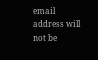email address will not be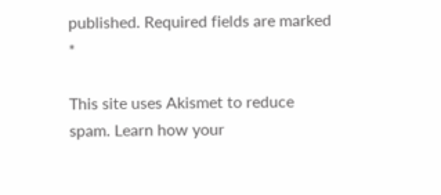published. Required fields are marked *

This site uses Akismet to reduce spam. Learn how your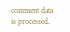comment data is processed.